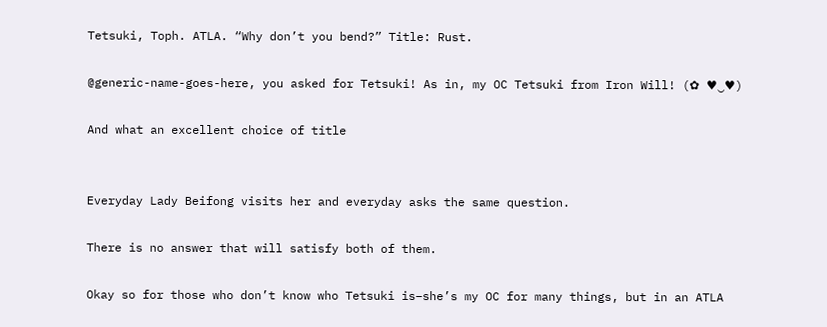Tetsuki, Toph. ATLA. “Why don’t you bend?” Title: Rust.

@generic-name-goes-here, you asked for Tetsuki! As in, my OC Tetsuki from Iron Will! (✿ ♥‿♥)

And what an excellent choice of title


Everyday Lady Beifong visits her and everyday asks the same question.

There is no answer that will satisfy both of them.

Okay so for those who don’t know who Tetsuki is–she’s my OC for many things, but in an ATLA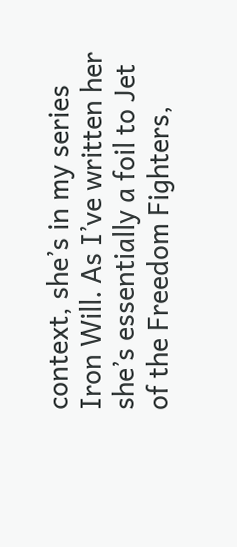context, she’s in my series Iron Will. As I’ve written her she’s essentially a foil to Jet of the Freedom Fighters,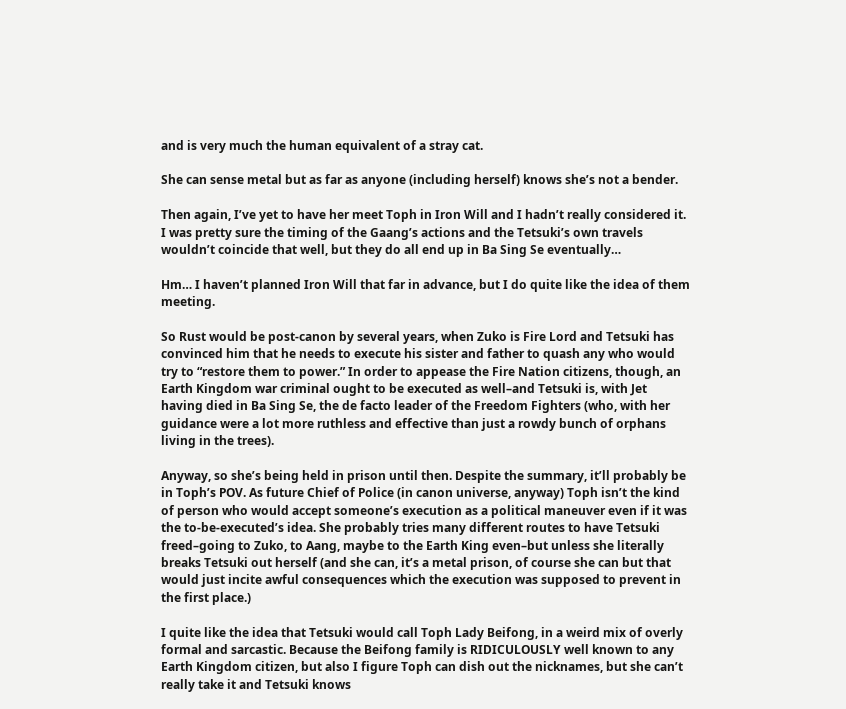and is very much the human equivalent of a stray cat.

She can sense metal but as far as anyone (including herself) knows she’s not a bender.

Then again, I’ve yet to have her meet Toph in Iron Will and I hadn’t really considered it. I was pretty sure the timing of the Gaang’s actions and the Tetsuki’s own travels wouldn’t coincide that well, but they do all end up in Ba Sing Se eventually…

Hm… I haven’t planned Iron Will that far in advance, but I do quite like the idea of them meeting.

So Rust would be post-canon by several years, when Zuko is Fire Lord and Tetsuki has convinced him that he needs to execute his sister and father to quash any who would try to “restore them to power.” In order to appease the Fire Nation citizens, though, an Earth Kingdom war criminal ought to be executed as well–and Tetsuki is, with Jet having died in Ba Sing Se, the de facto leader of the Freedom Fighters (who, with her guidance were a lot more ruthless and effective than just a rowdy bunch of orphans living in the trees).

Anyway, so she’s being held in prison until then. Despite the summary, it’ll probably be in Toph’s POV. As future Chief of Police (in canon universe, anyway) Toph isn’t the kind of person who would accept someone’s execution as a political maneuver even if it was the to-be-executed’s idea. She probably tries many different routes to have Tetsuki freed–going to Zuko, to Aang, maybe to the Earth King even–but unless she literally breaks Tetsuki out herself (and she can, it’s a metal prison, of course she can but that would just incite awful consequences which the execution was supposed to prevent in the first place.)

I quite like the idea that Tetsuki would call Toph Lady Beifong, in a weird mix of overly formal and sarcastic. Because the Beifong family is RIDICULOUSLY well known to any Earth Kingdom citizen, but also I figure Toph can dish out the nicknames, but she can’t really take it and Tetsuki knows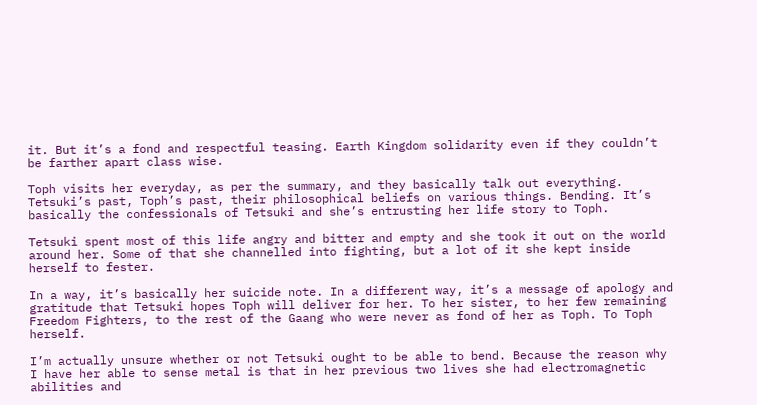it. But it’s a fond and respectful teasing. Earth Kingdom solidarity even if they couldn’t be farther apart class wise.

Toph visits her everyday, as per the summary, and they basically talk out everything. Tetsuki’s past, Toph’s past, their philosophical beliefs on various things. Bending. It’s basically the confessionals of Tetsuki and she’s entrusting her life story to Toph.

Tetsuki spent most of this life angry and bitter and empty and she took it out on the world around her. Some of that she channelled into fighting, but a lot of it she kept inside herself to fester.

In a way, it’s basically her suicide note. In a different way, it’s a message of apology and gratitude that Tetsuki hopes Toph will deliver for her. To her sister, to her few remaining Freedom Fighters, to the rest of the Gaang who were never as fond of her as Toph. To Toph herself.

I’m actually unsure whether or not Tetsuki ought to be able to bend. Because the reason why I have her able to sense metal is that in her previous two lives she had electromagnetic abilities and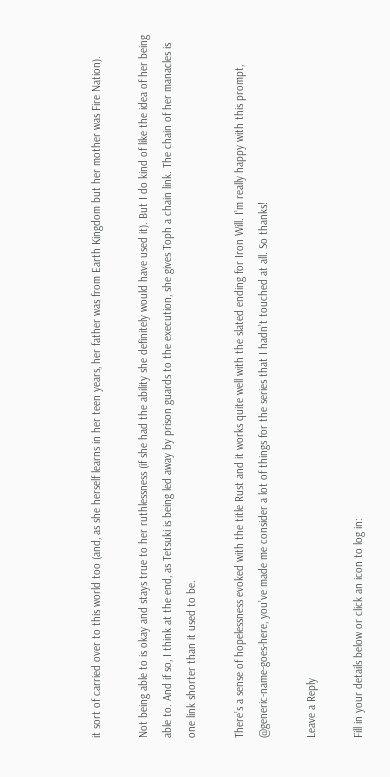it sort of carried over to this world too (and, as she herself learns in her teen years, her father was from Earth Kingdom but her mother was Fire Nation).

Not being able to is okay and stays true to her ruthlessness (if she had the ability she definitely would have used it). But I do kind of like the idea of her being able to. And if so, I think at the end, as Tetsuki is being led away by prison guards to the execution, she gives Toph a chain link. The chain of her manacles is one link shorter than it used to be.

There’s a sense of hopelessness evoked with the title Rust and it works quite well with the slated ending for Iron Will. I’m really happy with this prompt, @generic-name-goes-here, you’ve made me consider a lot of things for the series that I hadn’t touched at all. So thanks!

Leave a Reply

Fill in your details below or click an icon to log in: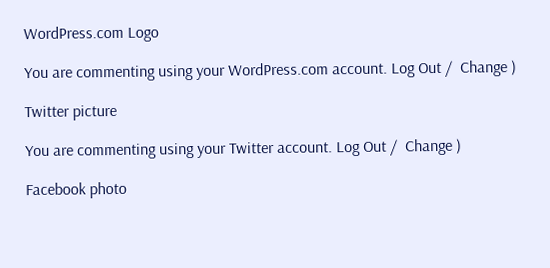WordPress.com Logo

You are commenting using your WordPress.com account. Log Out /  Change )

Twitter picture

You are commenting using your Twitter account. Log Out /  Change )

Facebook photo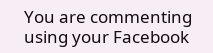You are commenting using your Facebook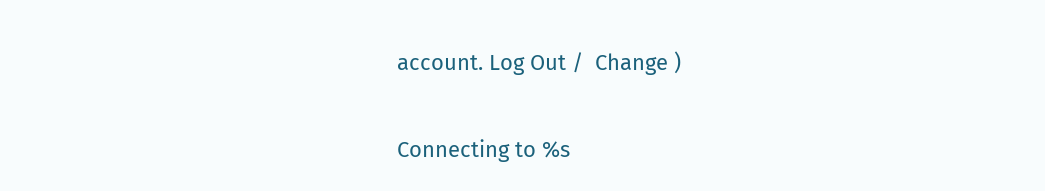account. Log Out /  Change )

Connecting to %s